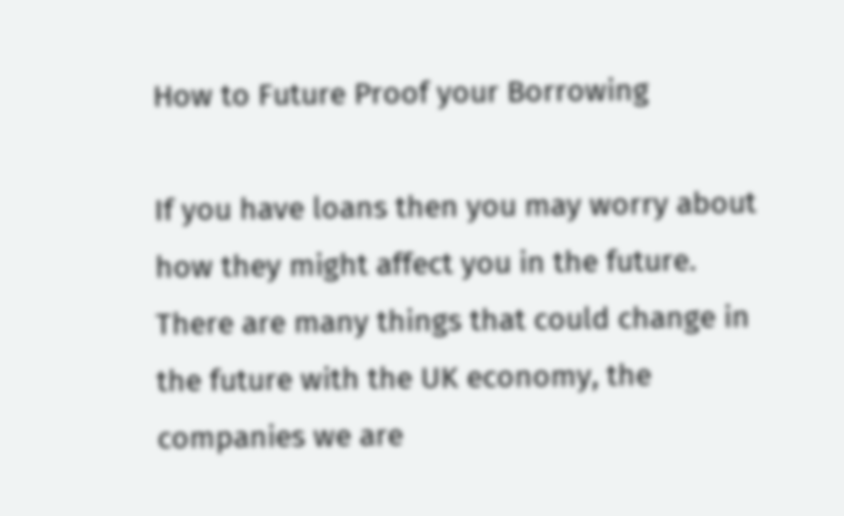How to Future Proof your Borrowing

If you have loans then you may worry about how they might affect you in the future. There are many things that could change in the future with the UK economy, the companies we are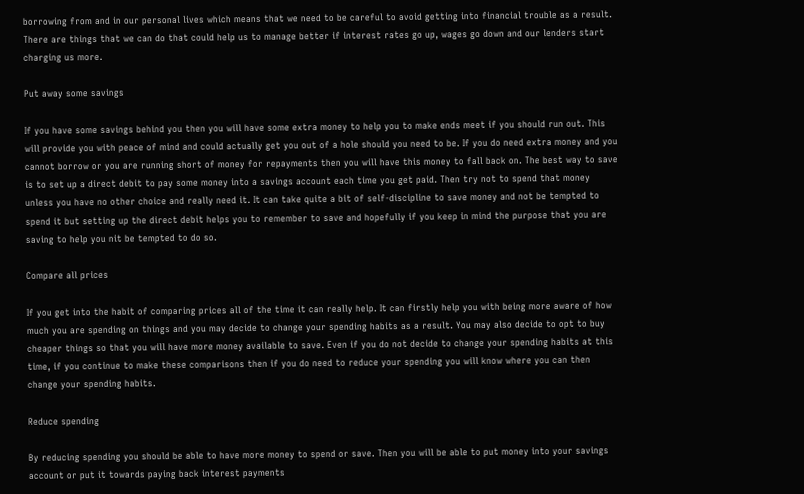borrowing from and in our personal lives which means that we need to be careful to avoid getting into financial trouble as a result. There are things that we can do that could help us to manage better if interest rates go up, wages go down and our lenders start charging us more.

Put away some savings

If you have some savings behind you then you will have some extra money to help you to make ends meet if you should run out. This will provide you with peace of mind and could actually get you out of a hole should you need to be. If you do need extra money and you cannot borrow or you are running short of money for repayments then you will have this money to fall back on. The best way to save is to set up a direct debit to pay some money into a savings account each time you get paid. Then try not to spend that money unless you have no other choice and really need it. It can take quite a bit of self-discipline to save money and not be tempted to spend it but setting up the direct debit helps you to remember to save and hopefully if you keep in mind the purpose that you are saving to help you nit be tempted to do so.

Compare all prices

If you get into the habit of comparing prices all of the time it can really help. It can firstly help you with being more aware of how much you are spending on things and you may decide to change your spending habits as a result. You may also decide to opt to buy cheaper things so that you will have more money available to save. Even if you do not decide to change your spending habits at this time, if you continue to make these comparisons then if you do need to reduce your spending you will know where you can then change your spending habits.

Reduce spending

By reducing spending you should be able to have more money to spend or save. Then you will be able to put money into your savings account or put it towards paying back interest payments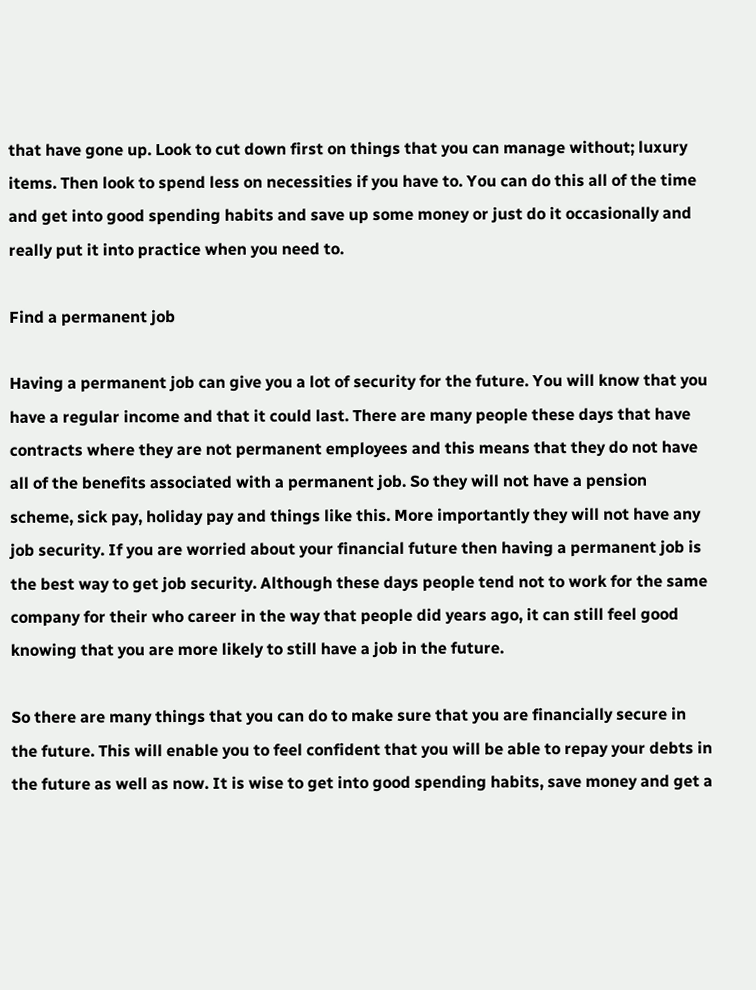that have gone up. Look to cut down first on things that you can manage without; luxury items. Then look to spend less on necessities if you have to. You can do this all of the time and get into good spending habits and save up some money or just do it occasionally and really put it into practice when you need to.

Find a permanent job

Having a permanent job can give you a lot of security for the future. You will know that you have a regular income and that it could last. There are many people these days that have contracts where they are not permanent employees and this means that they do not have all of the benefits associated with a permanent job. So they will not have a pension scheme, sick pay, holiday pay and things like this. More importantly they will not have any job security. If you are worried about your financial future then having a permanent job is the best way to get job security. Although these days people tend not to work for the same company for their who career in the way that people did years ago, it can still feel good knowing that you are more likely to still have a job in the future.

So there are many things that you can do to make sure that you are financially secure in the future. This will enable you to feel confident that you will be able to repay your debts in the future as well as now. It is wise to get into good spending habits, save money and get a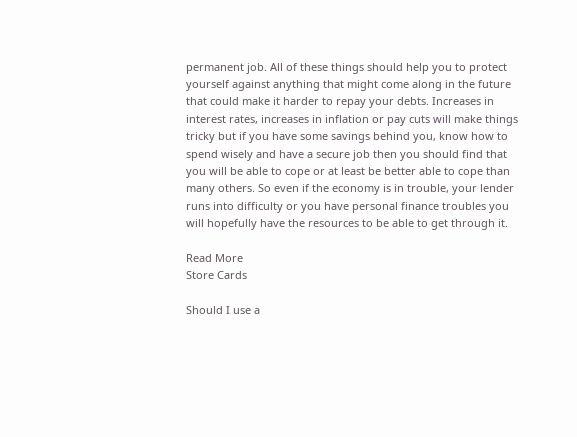permanent job. All of these things should help you to protect yourself against anything that might come along in the future that could make it harder to repay your debts. Increases in interest rates, increases in inflation or pay cuts will make things tricky but if you have some savings behind you, know how to spend wisely and have a secure job then you should find that you will be able to cope or at least be better able to cope than many others. So even if the economy is in trouble, your lender runs into difficulty or you have personal finance troubles you will hopefully have the resources to be able to get through it.

Read More
Store Cards

Should I use a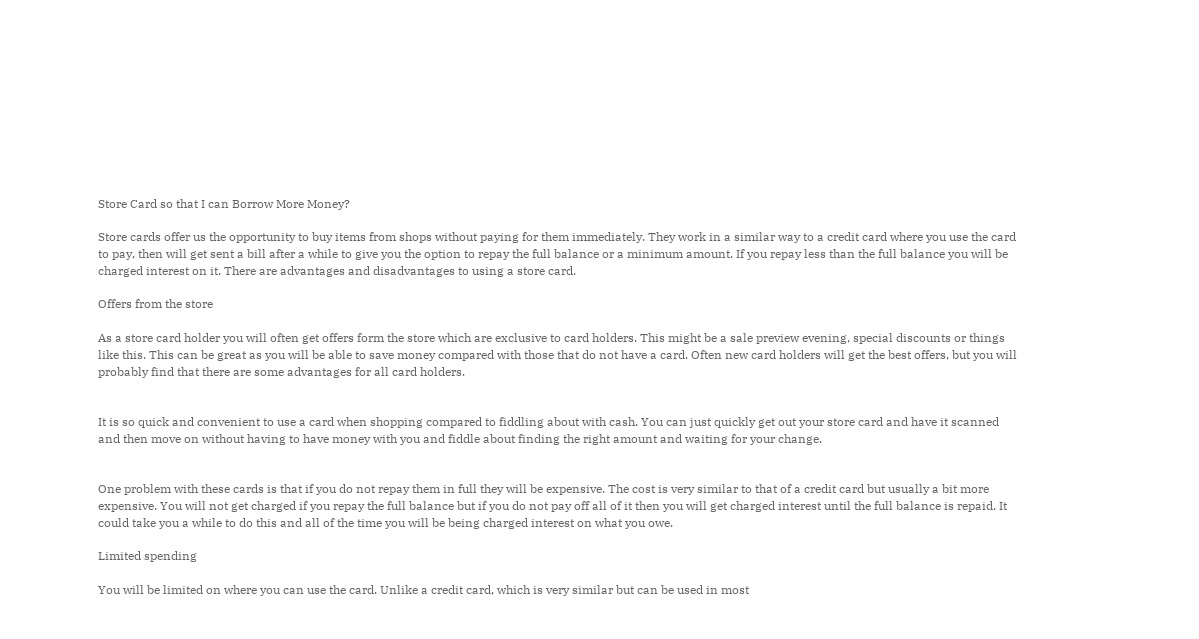Store Card so that I can Borrow More Money?

Store cards offer us the opportunity to buy items from shops without paying for them immediately. They work in a similar way to a credit card where you use the card to pay, then will get sent a bill after a while to give you the option to repay the full balance or a minimum amount. If you repay less than the full balance you will be charged interest on it. There are advantages and disadvantages to using a store card.

Offers from the store

As a store card holder you will often get offers form the store which are exclusive to card holders. This might be a sale preview evening, special discounts or things like this. This can be great as you will be able to save money compared with those that do not have a card. Often new card holders will get the best offers, but you will probably find that there are some advantages for all card holders.


It is so quick and convenient to use a card when shopping compared to fiddling about with cash. You can just quickly get out your store card and have it scanned and then move on without having to have money with you and fiddle about finding the right amount and waiting for your change.


One problem with these cards is that if you do not repay them in full they will be expensive. The cost is very similar to that of a credit card but usually a bit more expensive. You will not get charged if you repay the full balance but if you do not pay off all of it then you will get charged interest until the full balance is repaid. It could take you a while to do this and all of the time you will be being charged interest on what you owe.

Limited spending

You will be limited on where you can use the card. Unlike a credit card, which is very similar but can be used in most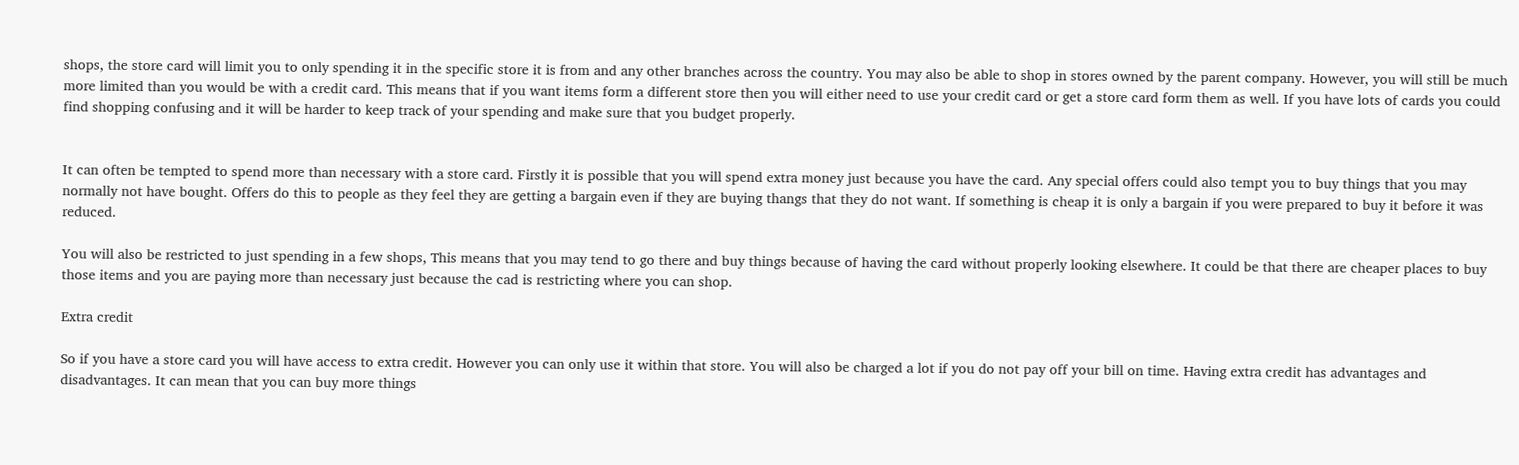shops, the store card will limit you to only spending it in the specific store it is from and any other branches across the country. You may also be able to shop in stores owned by the parent company. However, you will still be much more limited than you would be with a credit card. This means that if you want items form a different store then you will either need to use your credit card or get a store card form them as well. If you have lots of cards you could find shopping confusing and it will be harder to keep track of your spending and make sure that you budget properly.


It can often be tempted to spend more than necessary with a store card. Firstly it is possible that you will spend extra money just because you have the card. Any special offers could also tempt you to buy things that you may normally not have bought. Offers do this to people as they feel they are getting a bargain even if they are buying thangs that they do not want. If something is cheap it is only a bargain if you were prepared to buy it before it was reduced.

You will also be restricted to just spending in a few shops, This means that you may tend to go there and buy things because of having the card without properly looking elsewhere. It could be that there are cheaper places to buy those items and you are paying more than necessary just because the cad is restricting where you can shop.

Extra credit

So if you have a store card you will have access to extra credit. However you can only use it within that store. You will also be charged a lot if you do not pay off your bill on time. Having extra credit has advantages and disadvantages. It can mean that you can buy more things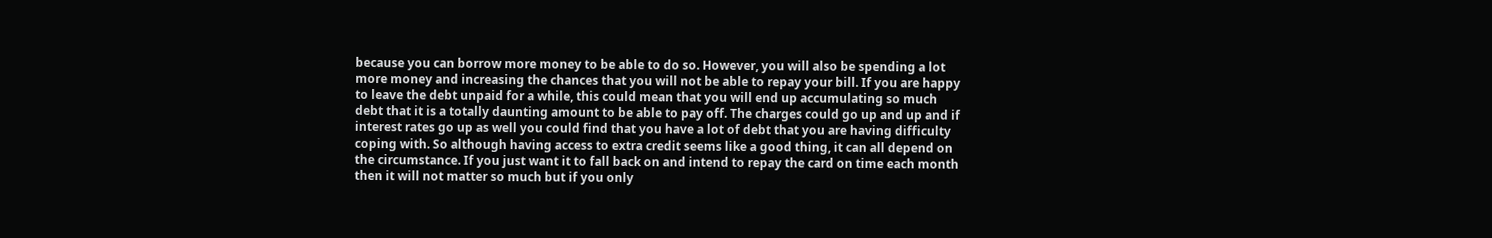because you can borrow more money to be able to do so. However, you will also be spending a lot more money and increasing the chances that you will not be able to repay your bill. If you are happy to leave the debt unpaid for a while, this could mean that you will end up accumulating so much debt that it is a totally daunting amount to be able to pay off. The charges could go up and up and if interest rates go up as well you could find that you have a lot of debt that you are having difficulty coping with. So although having access to extra credit seems like a good thing, it can all depend on the circumstance. If you just want it to fall back on and intend to repay the card on time each month then it will not matter so much but if you only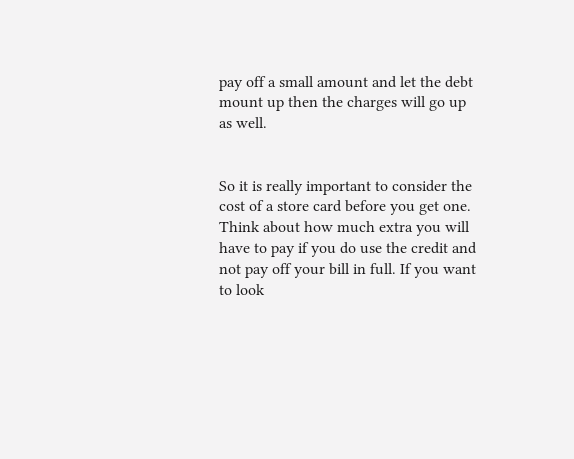pay off a small amount and let the debt mount up then the charges will go up as well.


So it is really important to consider the cost of a store card before you get one. Think about how much extra you will have to pay if you do use the credit and not pay off your bill in full. If you want to look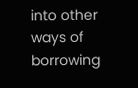into other ways of borrowing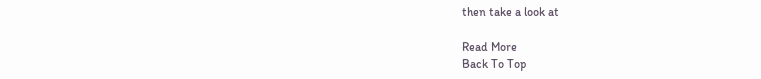then take a look at

Read More
Back To Top